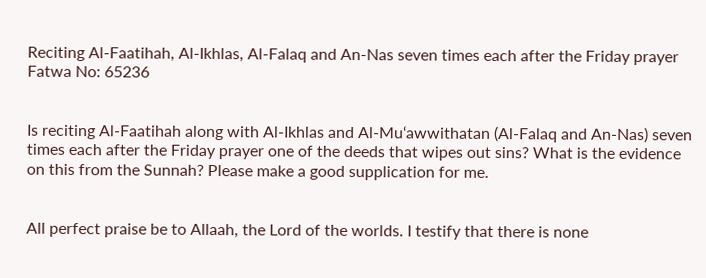Reciting Al-Faatihah, Al-Ikhlas, Al-Falaq and An-Nas seven times each after the Friday prayer
Fatwa No: 65236


Is reciting Al-Faatihah along with Al-Ikhlas and Al-Mu‘awwithatan (Al-Falaq and An-Nas) seven times each after the Friday prayer one of the deeds that wipes out sins? What is the evidence on this from the Sunnah? Please make a good supplication for me.


All perfect praise be to Allaah, the Lord of the worlds. I testify that there is none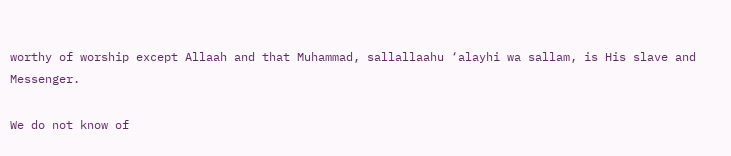worthy of worship except Allaah and that Muhammad, sallallaahu ‘alayhi wa sallam, is His slave and Messenger.

We do not know of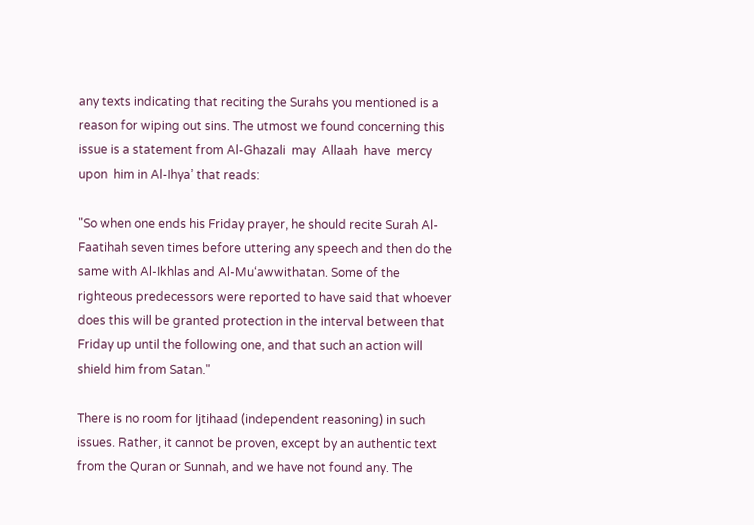any texts indicating that reciting the Surahs you mentioned is a reason for wiping out sins. The utmost we found concerning this issue is a statement from Al-Ghazali  may  Allaah  have  mercy  upon  him in Al-Ihya’ that reads:

"So when one ends his Friday prayer, he should recite Surah Al-Faatihah seven times before uttering any speech and then do the same with Al-Ikhlas and Al-Mu‘awwithatan. Some of the righteous predecessors were reported to have said that whoever does this will be granted protection in the interval between that Friday up until the following one, and that such an action will shield him from Satan."

There is no room for Ijtihaad (independent reasoning) in such issues. Rather, it cannot be proven, except by an authentic text from the Quran or Sunnah, and we have not found any. The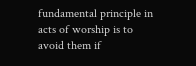fundamental principle in acts of worship is to avoid them if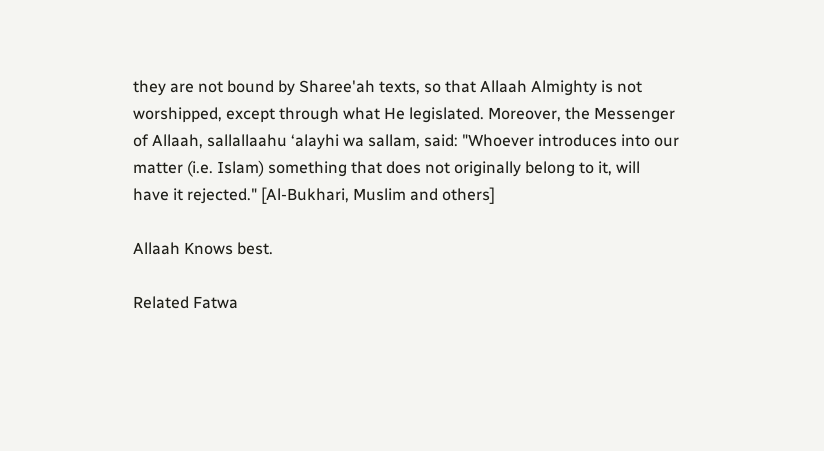they are not bound by Sharee'ah texts, so that Allaah Almighty is not worshipped, except through what He legislated. Moreover, the Messenger of Allaah, sallallaahu ‘alayhi wa sallam, said: "Whoever introduces into our matter (i.e. Islam) something that does not originally belong to it, will have it rejected." [Al-Bukhari, Muslim and others]

Allaah Knows best.

Related Fatwa